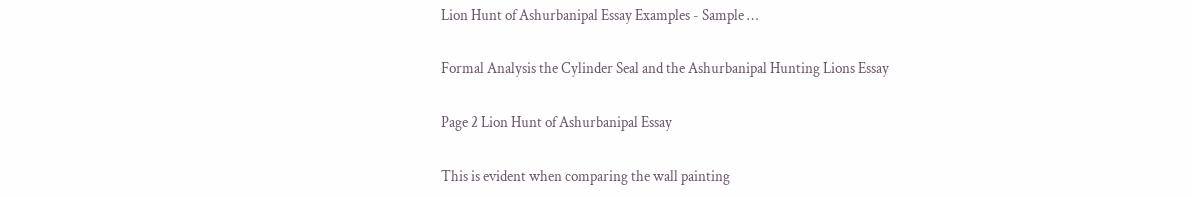Lion Hunt of Ashurbanipal Essay Examples - Sample …

Formal Analysis the Cylinder Seal and the Ashurbanipal Hunting Lions Essay

Page 2 Lion Hunt of Ashurbanipal Essay

This is evident when comparing the wall painting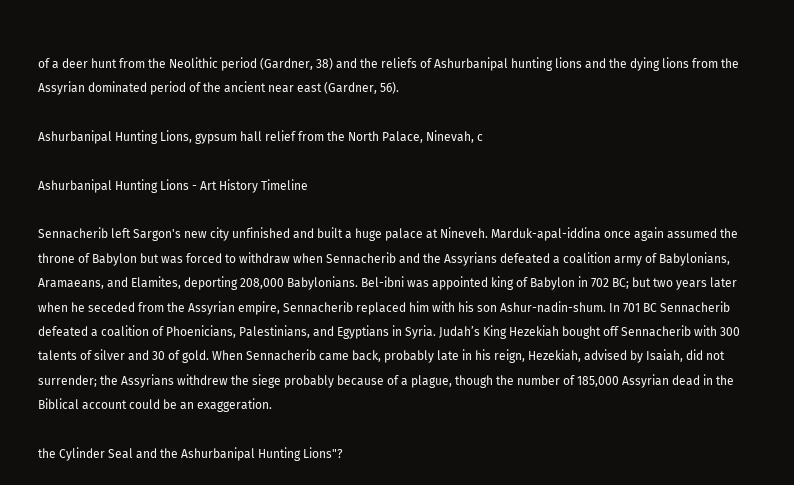of a deer hunt from the Neolithic period (Gardner, 38) and the reliefs of Ashurbanipal hunting lions and the dying lions from the Assyrian dominated period of the ancient near east (Gardner, 56).

Ashurbanipal Hunting Lions, gypsum hall relief from the North Palace, Ninevah, c

Ashurbanipal Hunting Lions - Art History Timeline

Sennacherib left Sargon's new city unfinished and built a huge palace at Nineveh. Marduk-apal-iddina once again assumed the throne of Babylon but was forced to withdraw when Sennacherib and the Assyrians defeated a coalition army of Babylonians, Aramaeans, and Elamites, deporting 208,000 Babylonians. Bel-ibni was appointed king of Babylon in 702 BC; but two years later when he seceded from the Assyrian empire, Sennacherib replaced him with his son Ashur-nadin-shum. In 701 BC Sennacherib defeated a coalition of Phoenicians, Palestinians, and Egyptians in Syria. Judah’s King Hezekiah bought off Sennacherib with 300 talents of silver and 30 of gold. When Sennacherib came back, probably late in his reign, Hezekiah, advised by Isaiah, did not surrender; the Assyrians withdrew the siege probably because of a plague, though the number of 185,000 Assyrian dead in the Biblical account could be an exaggeration.

the Cylinder Seal and the Ashurbanipal Hunting Lions"?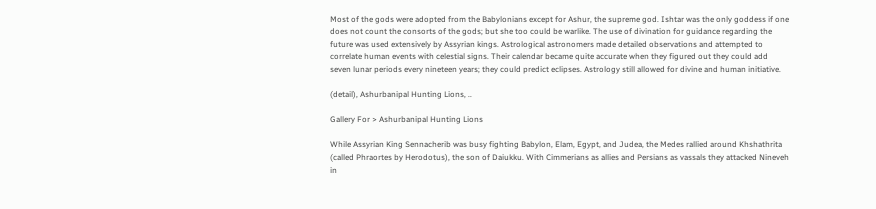Most of the gods were adopted from the Babylonians except for Ashur, the supreme god. Ishtar was the only goddess if one does not count the consorts of the gods; but she too could be warlike. The use of divination for guidance regarding the future was used extensively by Assyrian kings. Astrological astronomers made detailed observations and attempted to correlate human events with celestial signs. Their calendar became quite accurate when they figured out they could add seven lunar periods every nineteen years; they could predict eclipses. Astrology still allowed for divine and human initiative.

(detail), Ashurbanipal Hunting Lions, ..

Gallery For > Ashurbanipal Hunting Lions

While Assyrian King Sennacherib was busy fighting Babylon, Elam, Egypt, and Judea, the Medes rallied around Khshathrita (called Phraortes by Herodotus), the son of Daiukku. With Cimmerians as allies and Persians as vassals they attacked Nineveh in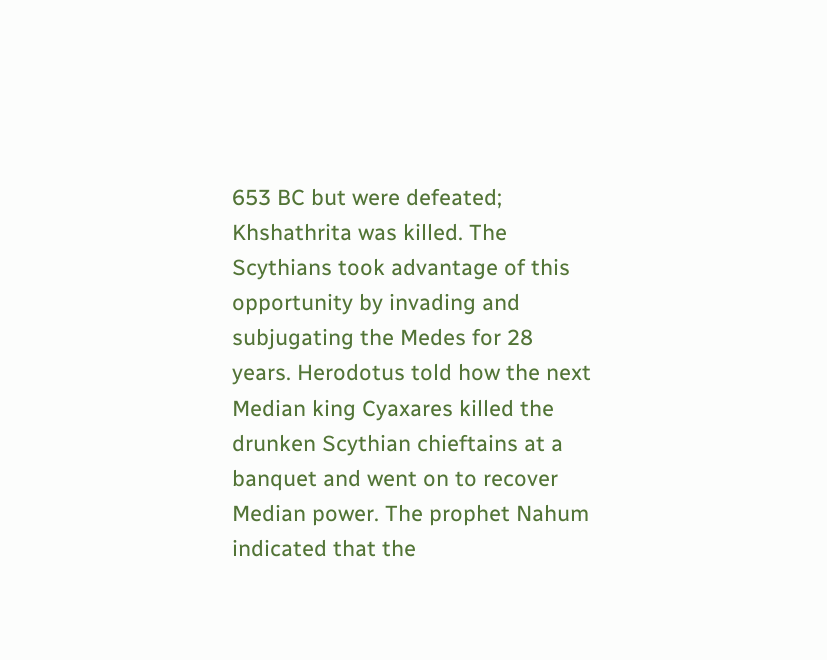653 BC but were defeated; Khshathrita was killed. The Scythians took advantage of this opportunity by invading and subjugating the Medes for 28 years. Herodotus told how the next Median king Cyaxares killed the drunken Scythian chieftains at a banquet and went on to recover Median power. The prophet Nahum indicated that the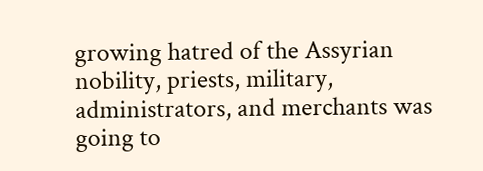growing hatred of the Assyrian nobility, priests, military, administrators, and merchants was going to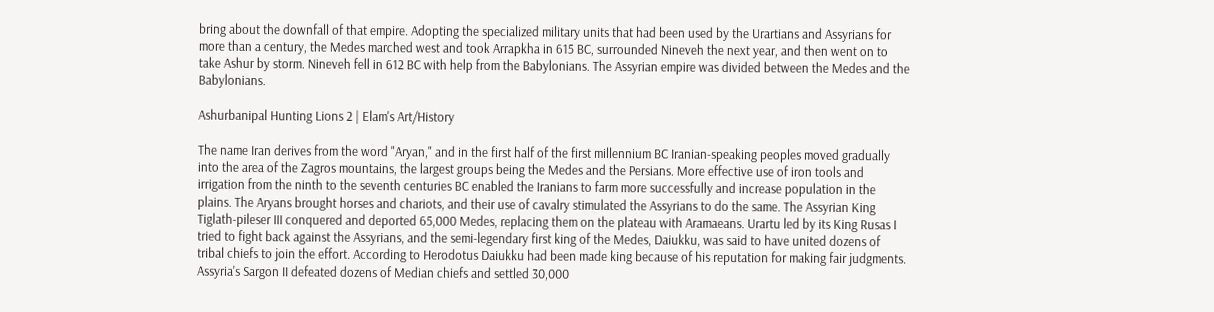bring about the downfall of that empire. Adopting the specialized military units that had been used by the Urartians and Assyrians for more than a century, the Medes marched west and took Arrapkha in 615 BC, surrounded Nineveh the next year, and then went on to take Ashur by storm. Nineveh fell in 612 BC with help from the Babylonians. The Assyrian empire was divided between the Medes and the Babylonians.

Ashurbanipal Hunting Lions 2 | Elam's Art/History

The name Iran derives from the word "Aryan," and in the first half of the first millennium BC Iranian-speaking peoples moved gradually into the area of the Zagros mountains, the largest groups being the Medes and the Persians. More effective use of iron tools and irrigation from the ninth to the seventh centuries BC enabled the Iranians to farm more successfully and increase population in the plains. The Aryans brought horses and chariots, and their use of cavalry stimulated the Assyrians to do the same. The Assyrian King Tiglath-pileser III conquered and deported 65,000 Medes, replacing them on the plateau with Aramaeans. Urartu led by its King Rusas I tried to fight back against the Assyrians, and the semi-legendary first king of the Medes, Daiukku, was said to have united dozens of tribal chiefs to join the effort. According to Herodotus Daiukku had been made king because of his reputation for making fair judgments. Assyria's Sargon II defeated dozens of Median chiefs and settled 30,000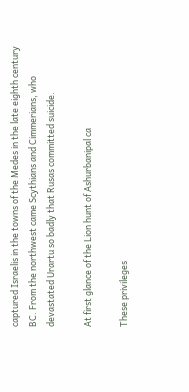captured Israelis in the towns of the Medes in the late eighth century BC. From the northwest came Scythians and Cimmerians, who devastated Urartu so badly that Rusas committed suicide.

At first glance of the Lion hunt of Ashurbanipal ca

These privileges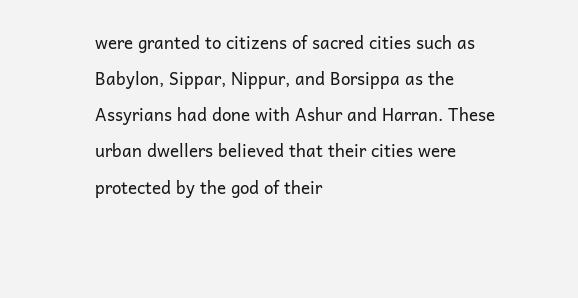were granted to citizens of sacred cities such as Babylon, Sippar, Nippur, and Borsippa as the Assyrians had done with Ashur and Harran. These urban dwellers believed that their cities were protected by the god of their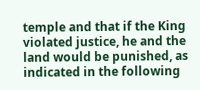temple and that if the King violated justice, he and the land would be punished, as indicated in the following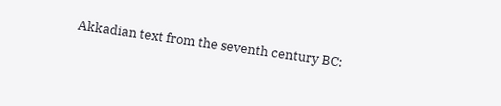Akkadian text from the seventh century BC: